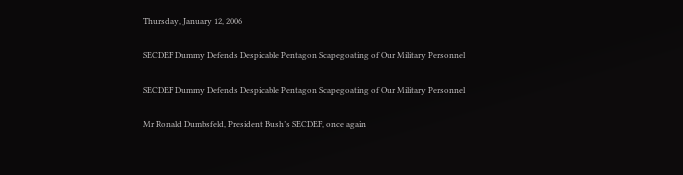Thursday, January 12, 2006

SECDEF Dummy Defends Despicable Pentagon Scapegoating of Our Military Personnel

SECDEF Dummy Defends Despicable Pentagon Scapegoating of Our Military Personnel

Mr Ronald Dumbsfeld, President Bush’s SECDEF, once again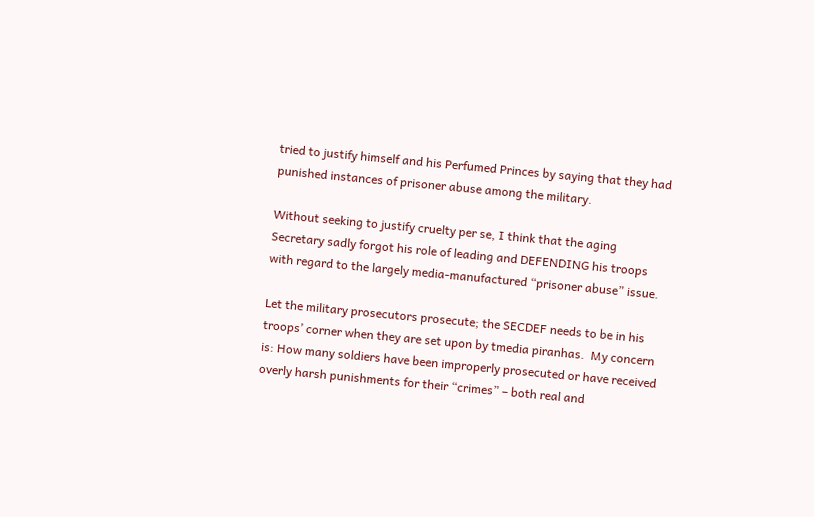tried to justify himself and his Perfumed Princes by saying that they had punished instances of prisoner abuse among the military.

Without seeking to justify cruelty per se, I think that the aging Secretary sadly forgot his role of leading and DEFENDING his troops with regard to the largely media-manufactured “prisoner abuse” issue.

Let the military prosecutors prosecute; the SECDEF needs to be in his troops’ corner when they are set upon by tmedia piranhas.  My concern is: How many soldiers have been improperly prosecuted or have received overly harsh punishments for their “crimes” – both real and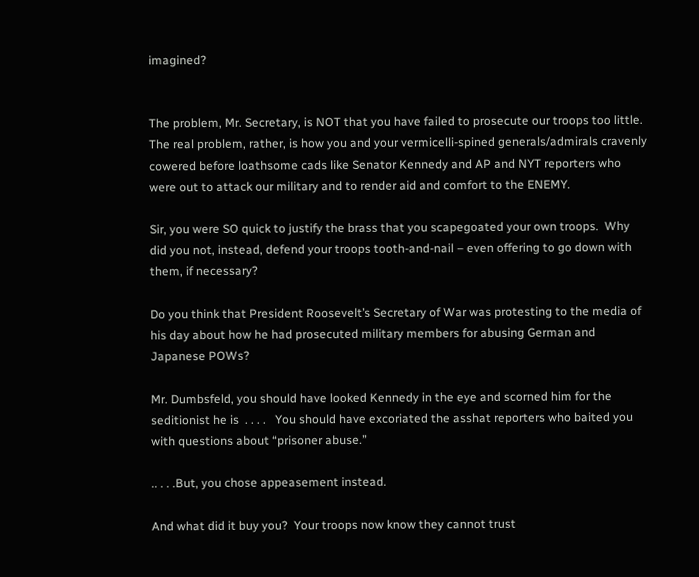imagined?


The problem, Mr. Secretary, is NOT that you have failed to prosecute our troops too little.  The real problem, rather, is how you and your vermicelli-spined generals/admirals cravenly cowered before loathsome cads like Senator Kennedy and AP and NYT reporters who were out to attack our military and to render aid and comfort to the ENEMY.

Sir, you were SO quick to justify the brass that you scapegoated your own troops.  Why did you not, instead, defend your troops tooth-and-nail – even offering to go down with them, if necessary?

Do you think that President Roosevelt’s Secretary of War was protesting to the media of his day about how he had prosecuted military members for abusing German and Japanese POWs?

Mr. Dumbsfeld, you should have looked Kennedy in the eye and scorned him for the seditionist he is  . . . .   You should have excoriated the asshat reporters who baited you with questions about “prisoner abuse.”

.. . . .But, you chose appeasement instead.

And what did it buy you?  Your troops now know they cannot trust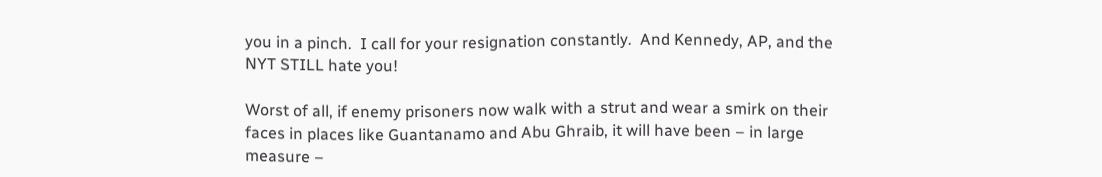you in a pinch.  I call for your resignation constantly.  And Kennedy, AP, and the NYT STILL hate you!

Worst of all, if enemy prisoners now walk with a strut and wear a smirk on their faces in places like Guantanamo and Abu Ghraib, it will have been – in large measure –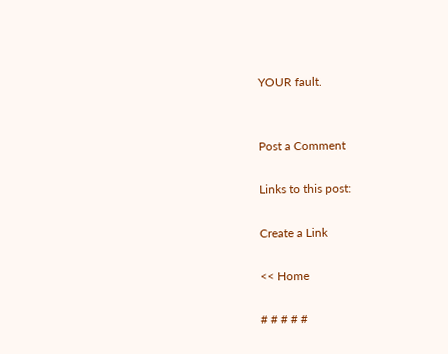YOUR fault.


Post a Comment

Links to this post:

Create a Link

<< Home

# # # # #